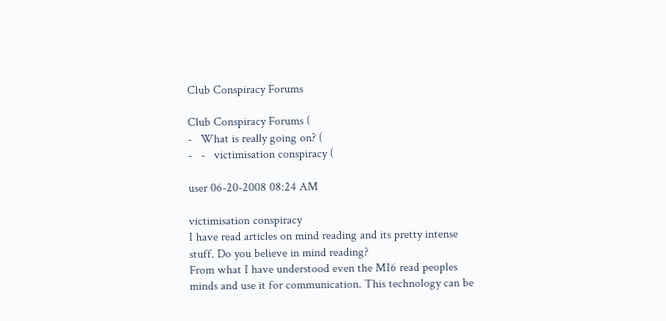Club Conspiracy Forums

Club Conspiracy Forums (
-   What is really going on? (
-   -   victimisation conspiracy (

user 06-20-2008 08:24 AM

victimisation conspiracy
I have read articles on mind reading and its pretty intense stuff. Do you believe in mind reading?
From what I have understood even the MI6 read peoples minds and use it for communication. This technology can be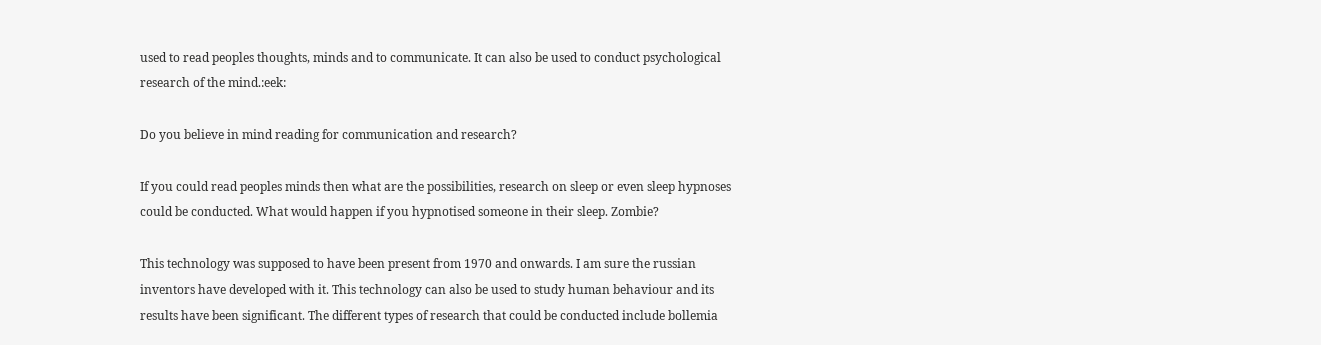used to read peoples thoughts, minds and to communicate. It can also be used to conduct psychological research of the mind.:eek:

Do you believe in mind reading for communication and research?

If you could read peoples minds then what are the possibilities, research on sleep or even sleep hypnoses could be conducted. What would happen if you hypnotised someone in their sleep. Zombie?

This technology was supposed to have been present from 1970 and onwards. I am sure the russian inventors have developed with it. This technology can also be used to study human behaviour and its results have been significant. The different types of research that could be conducted include bollemia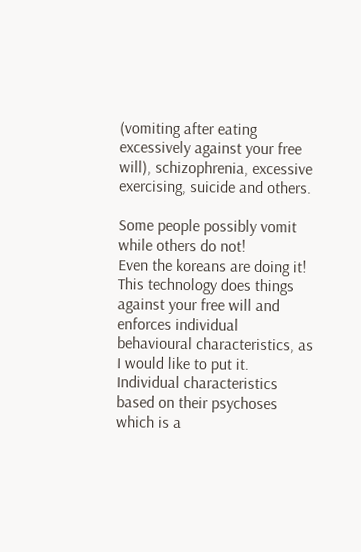(vomiting after eating excessively against your free will), schizophrenia, excessive exercising, suicide and others.

Some people possibly vomit while others do not!
Even the koreans are doing it!
This technology does things against your free will and enforces individual behavioural characteristics, as I would like to put it. Individual characteristics based on their psychoses which is a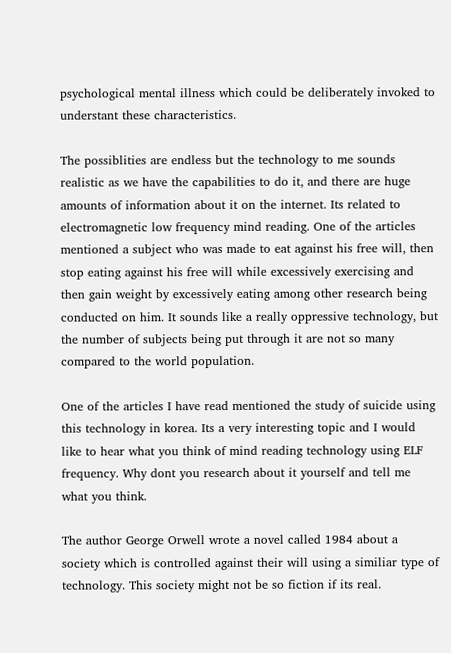psychological mental illness which could be deliberately invoked to understant these characteristics.

The possiblities are endless but the technology to me sounds realistic as we have the capabilities to do it, and there are huge amounts of information about it on the internet. Its related to electromagnetic low frequency mind reading. One of the articles mentioned a subject who was made to eat against his free will, then stop eating against his free will while excessively exercising and then gain weight by excessively eating among other research being conducted on him. It sounds like a really oppressive technology, but the number of subjects being put through it are not so many compared to the world population.

One of the articles I have read mentioned the study of suicide using this technology in korea. Its a very interesting topic and I would like to hear what you think of mind reading technology using ELF frequency. Why dont you research about it yourself and tell me what you think.

The author George Orwell wrote a novel called 1984 about a society which is controlled against their will using a similiar type of technology. This society might not be so fiction if its real.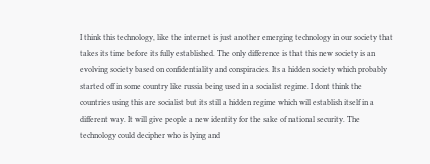I think this technology, like the internet is just another emerging technology in our society that takes its time before its fully established. The only difference is that this new society is an evolving society based on confidentiality and conspiracies. Its a hidden society which probably started off in some country like russia being used in a socialist regime. I dont think the countries using this are socialist but its still a hidden regime which will establish itself in a different way. It will give people a new identity for the sake of national security. The technology could decipher who is lying and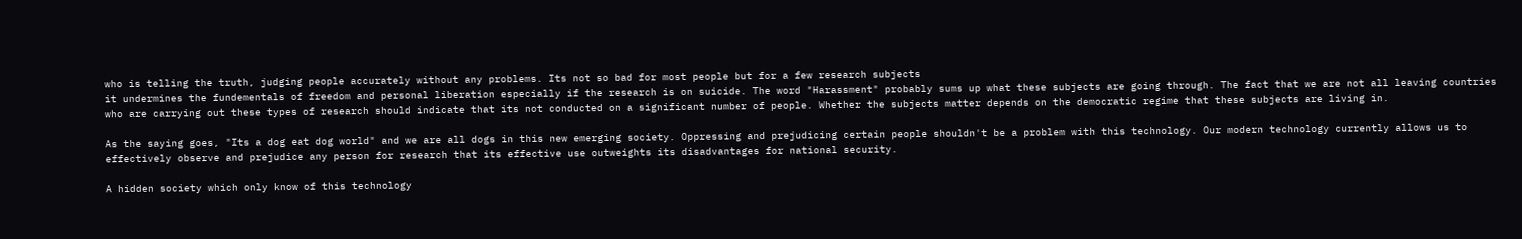who is telling the truth, judging people accurately without any problems. Its not so bad for most people but for a few research subjects
it undermines the fundementals of freedom and personal liberation especially if the research is on suicide. The word "Harassment" probably sums up what these subjects are going through. The fact that we are not all leaving countries who are carrying out these types of research should indicate that its not conducted on a significant number of people. Whether the subjects matter depends on the democratic regime that these subjects are living in.

As the saying goes, "Its a dog eat dog world" and we are all dogs in this new emerging society. Oppressing and prejudicing certain people shouldn't be a problem with this technology. Our modern technology currently allows us to effectively observe and prejudice any person for research that its effective use outweights its disadvantages for national security.

A hidden society which only know of this technology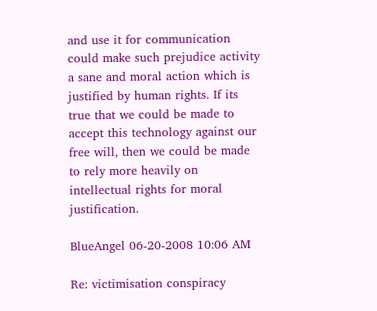and use it for communication could make such prejudice activity a sane and moral action which is justified by human rights. If its true that we could be made to accept this technology against our free will, then we could be made to rely more heavily on intellectual rights for moral justification.

BlueAngel 06-20-2008 10:06 AM

Re: victimisation conspiracy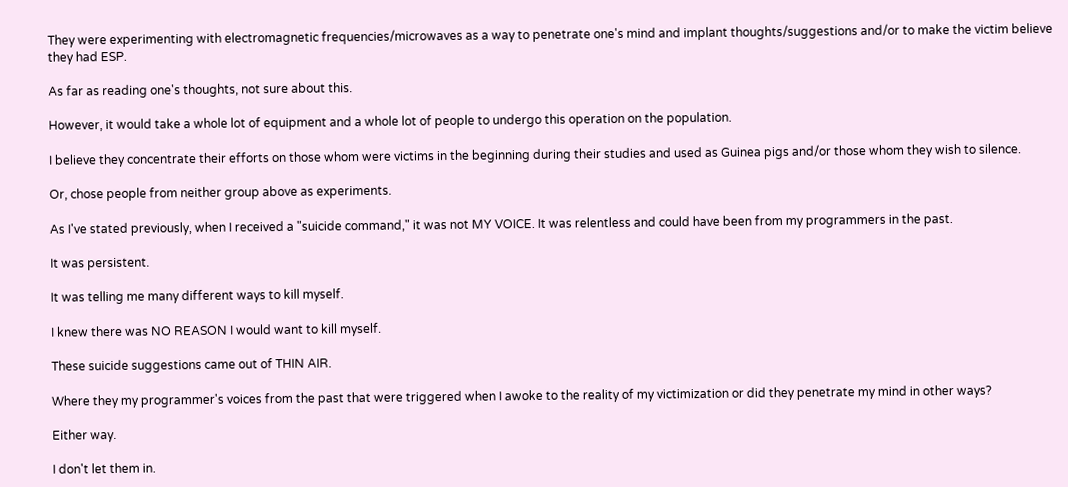They were experimenting with electromagnetic frequencies/microwaves as a way to penetrate one's mind and implant thoughts/suggestions and/or to make the victim believe they had ESP.

As far as reading one's thoughts, not sure about this.

However, it would take a whole lot of equipment and a whole lot of people to undergo this operation on the population.

I believe they concentrate their efforts on those whom were victims in the beginning during their studies and used as Guinea pigs and/or those whom they wish to silence.

Or, chose people from neither group above as experiments.

As I've stated previously, when I received a "suicide command," it was not MY VOICE. It was relentless and could have been from my programmers in the past.

It was persistent.

It was telling me many different ways to kill myself.

I knew there was NO REASON I would want to kill myself.

These suicide suggestions came out of THIN AIR.

Where they my programmer's voices from the past that were triggered when I awoke to the reality of my victimization or did they penetrate my mind in other ways?

Either way.

I don't let them in.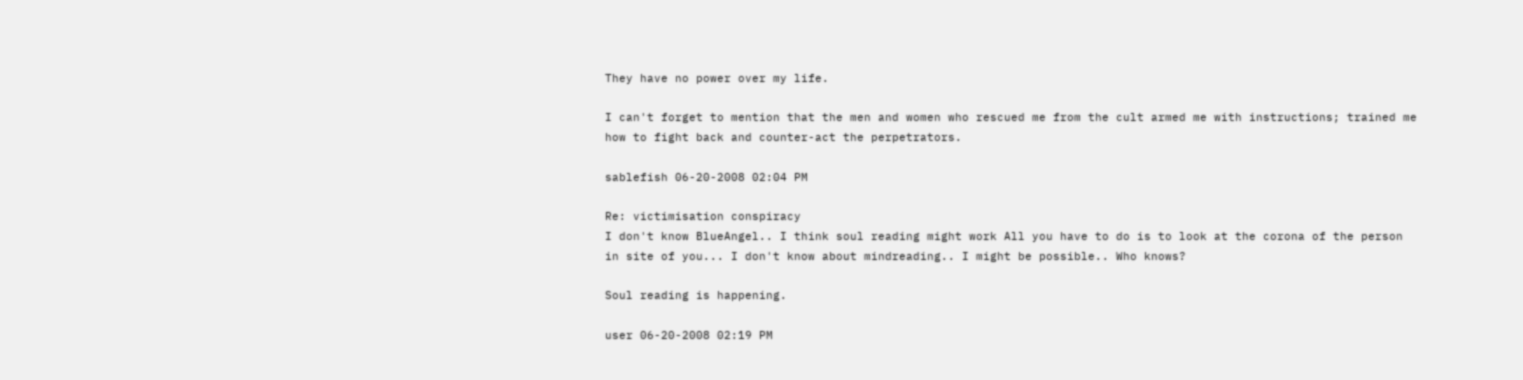They have no power over my life.

I can't forget to mention that the men and women who rescued me from the cult armed me with instructions; trained me how to fight back and counter-act the perpetrators.

sablefish 06-20-2008 02:04 PM

Re: victimisation conspiracy
I don't know BlueAngel.. I think soul reading might work All you have to do is to look at the corona of the person in site of you... I don't know about mindreading.. I might be possible.. Who knows?

Soul reading is happening.

user 06-20-2008 02:19 PM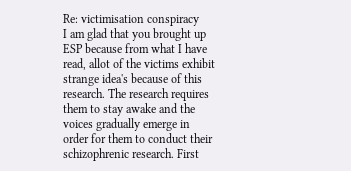Re: victimisation conspiracy
I am glad that you brought up ESP because from what I have read, allot of the victims exhibit strange idea's because of this research. The research requires them to stay awake and the voices gradually emerge in order for them to conduct their schizophrenic research. First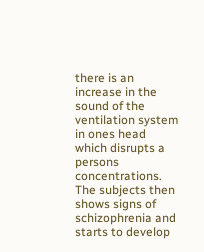there is an increase in the sound of the ventilation system in ones head which disrupts a persons concentrations. The subjects then shows signs of schizophrenia and starts to develop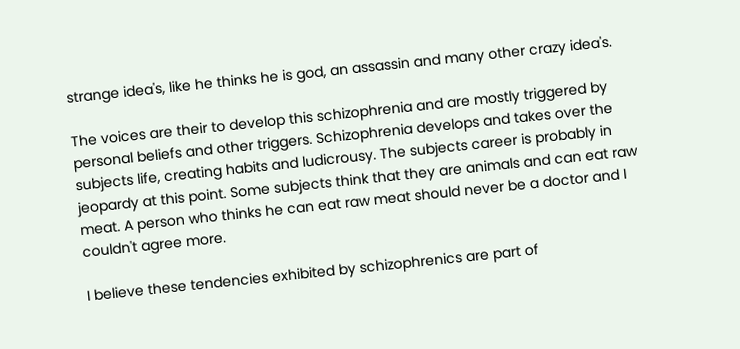strange idea's, like he thinks he is god, an assassin and many other crazy idea's.

The voices are their to develop this schizophrenia and are mostly triggered by personal beliefs and other triggers. Schizophrenia develops and takes over the subjects life, creating habits and ludicrousy. The subjects career is probably in jeopardy at this point. Some subjects think that they are animals and can eat raw meat. A person who thinks he can eat raw meat should never be a doctor and I couldn't agree more.

I believe these tendencies exhibited by schizophrenics are part of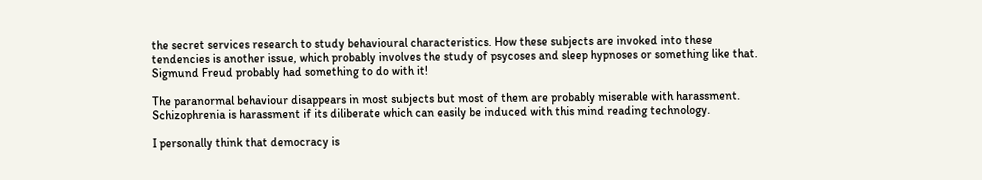the secret services research to study behavioural characteristics. How these subjects are invoked into these tendencies is another issue, which probably involves the study of psycoses and sleep hypnoses or something like that. Sigmund Freud probably had something to do with it!

The paranormal behaviour disappears in most subjects but most of them are probably miserable with harassment. Schizophrenia is harassment if its diliberate which can easily be induced with this mind reading technology.

I personally think that democracy is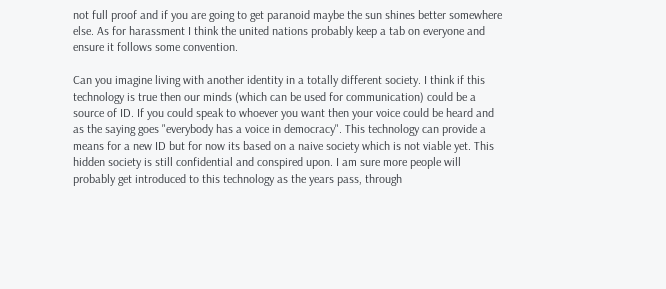not full proof and if you are going to get paranoid maybe the sun shines better somewhere else. As for harassment I think the united nations probably keep a tab on everyone and ensure it follows some convention.

Can you imagine living with another identity in a totally different society. I think if this technology is true then our minds (which can be used for communication) could be a source of ID. If you could speak to whoever you want then your voice could be heard and as the saying goes "everybody has a voice in democracy". This technology can provide a means for a new ID but for now its based on a naive society which is not viable yet. This hidden society is still confidential and conspired upon. I am sure more people will probably get introduced to this technology as the years pass, through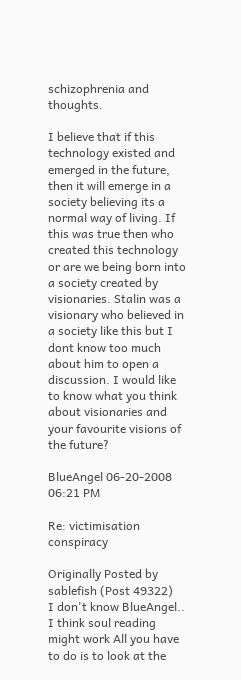schizophrenia and thoughts.

I believe that if this technology existed and emerged in the future, then it will emerge in a society believing its a normal way of living. If this was true then who created this technology or are we being born into a society created by visionaries. Stalin was a visionary who believed in a society like this but I dont know too much about him to open a discussion. I would like to know what you think about visionaries and your favourite visions of the future?

BlueAngel 06-20-2008 06:21 PM

Re: victimisation conspiracy

Originally Posted by sablefish (Post 49322)
I don't know BlueAngel.. I think soul reading might work All you have to do is to look at the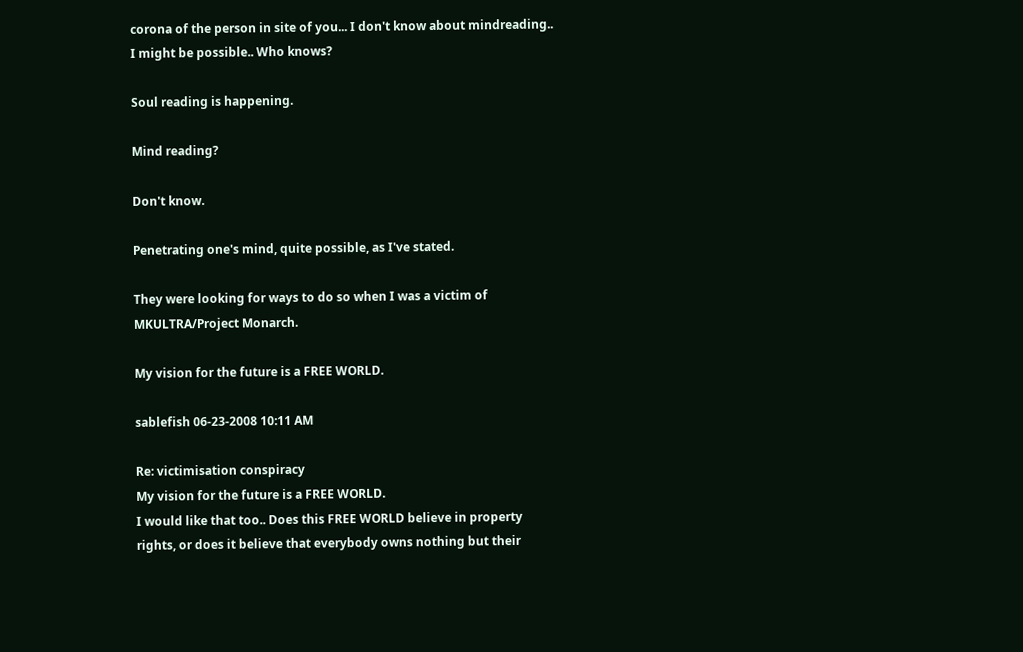corona of the person in site of you... I don't know about mindreading.. I might be possible.. Who knows?

Soul reading is happening.

Mind reading?

Don't know.

Penetrating one's mind, quite possible, as I've stated.

They were looking for ways to do so when I was a victim of MKULTRA/Project Monarch.

My vision for the future is a FREE WORLD.

sablefish 06-23-2008 10:11 AM

Re: victimisation conspiracy
My vision for the future is a FREE WORLD.
I would like that too.. Does this FREE WORLD believe in property rights, or does it believe that everybody owns nothing but their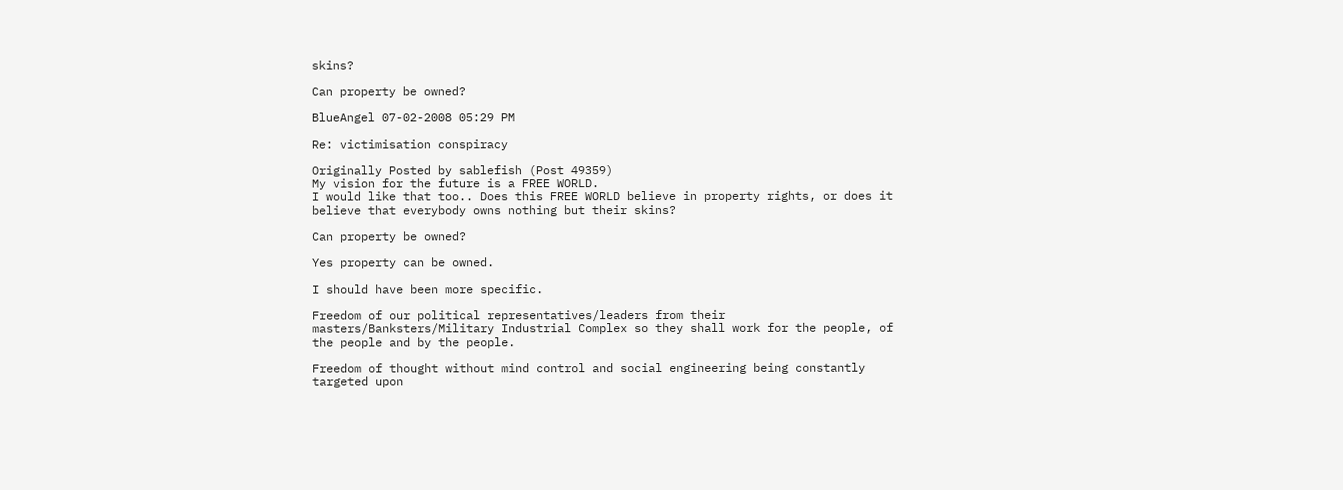skins?

Can property be owned?

BlueAngel 07-02-2008 05:29 PM

Re: victimisation conspiracy

Originally Posted by sablefish (Post 49359)
My vision for the future is a FREE WORLD.
I would like that too.. Does this FREE WORLD believe in property rights, or does it believe that everybody owns nothing but their skins?

Can property be owned?

Yes property can be owned.

I should have been more specific.

Freedom of our political representatives/leaders from their masters/Banksters/Military Industrial Complex so they shall work for the people, of the people and by the people.

Freedom of thought without mind control and social engineering being constantly targeted upon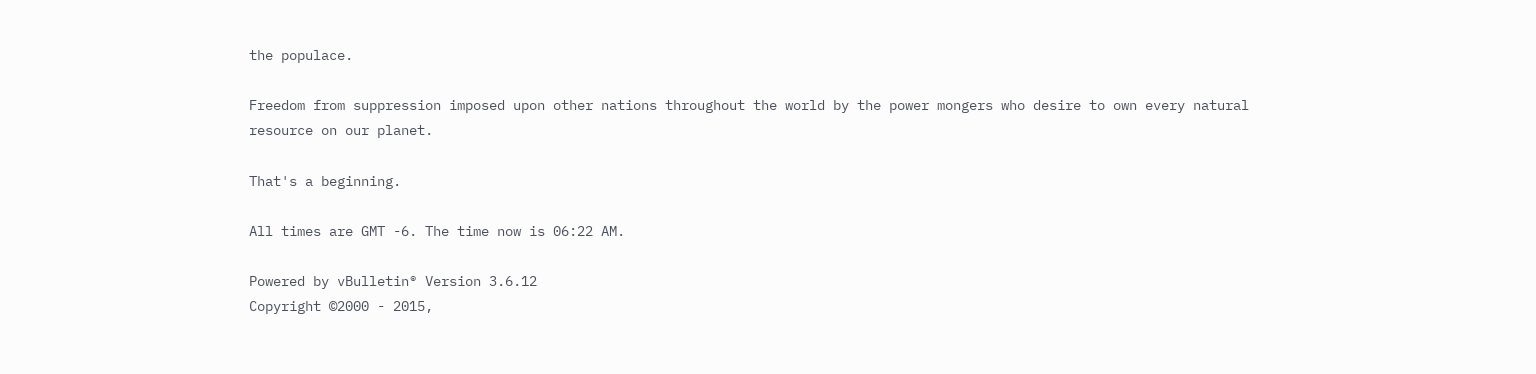the populace.

Freedom from suppression imposed upon other nations throughout the world by the power mongers who desire to own every natural resource on our planet.

That's a beginning.

All times are GMT -6. The time now is 06:22 AM.

Powered by vBulletin® Version 3.6.12
Copyright ©2000 - 2015,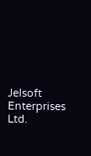Jelsoft Enterprises Ltd.